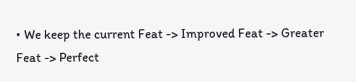• We keep the current Feat -> Improved Feat -> Greater Feat -> Perfect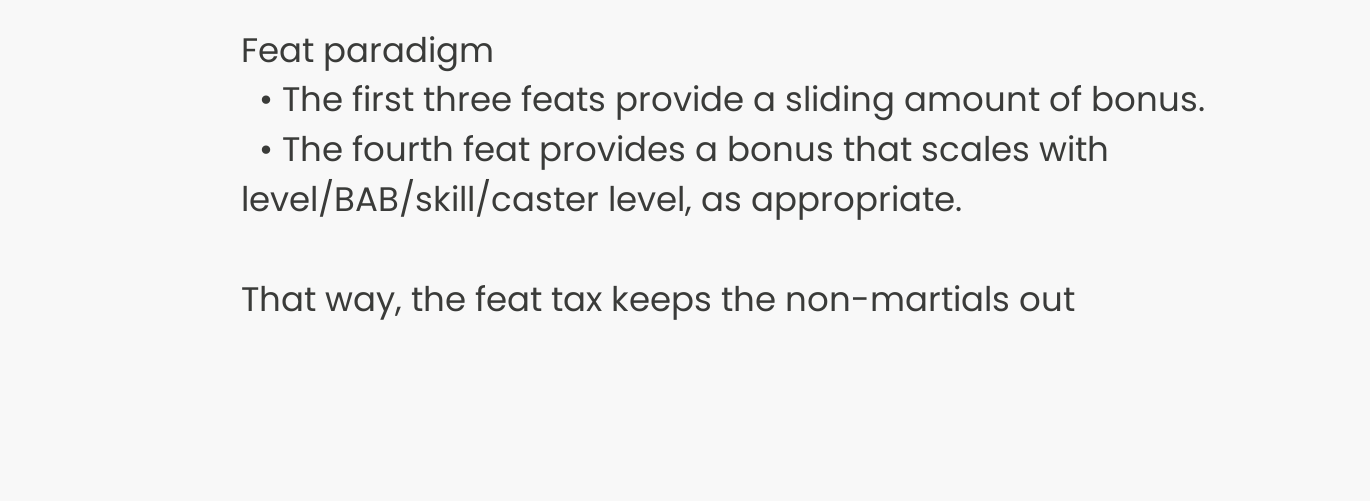Feat paradigm
  • The first three feats provide a sliding amount of bonus.
  • The fourth feat provides a bonus that scales with level/BAB/skill/caster level, as appropriate.

That way, the feat tax keeps the non-martials out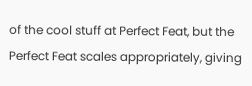of the cool stuff at Perfect Feat, but the Perfect Feat scales appropriately, giving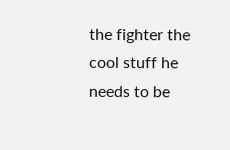the fighter the cool stuff he needs to be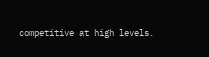competitive at high levels.